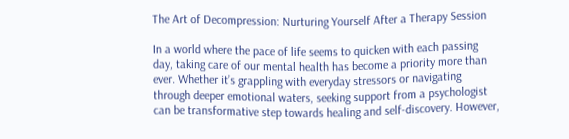The Art of Decompression: Nurturing Yourself After a Therapy Session

In a world where the pace of life seems to quicken with each passing day, taking care of our mental health has become a priority more than ever. Whether it’s grappling with everyday stressors or navigating through deeper emotional waters, seeking support from a psychologist can be transformative step towards healing and self-discovery. However,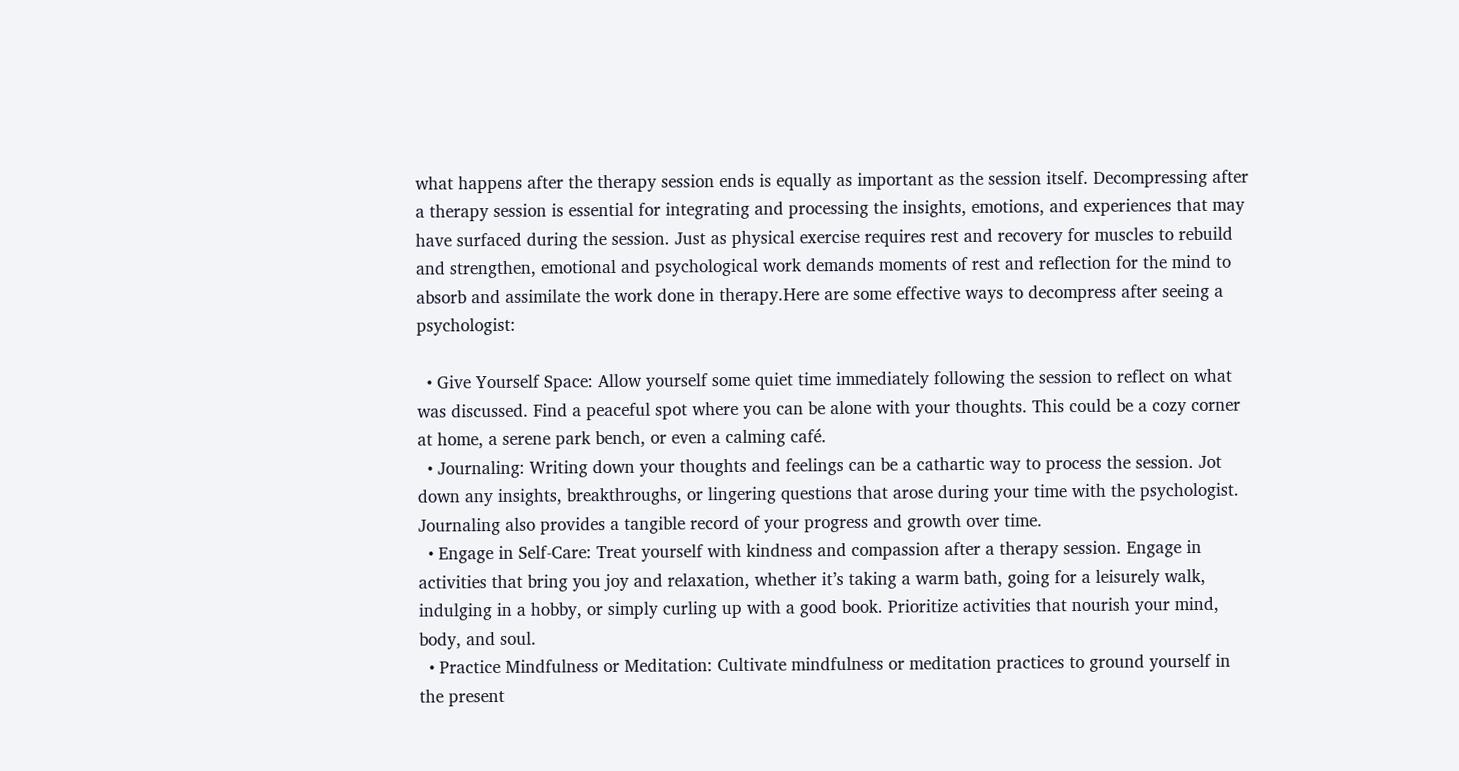what happens after the therapy session ends is equally as important as the session itself. Decompressing after a therapy session is essential for integrating and processing the insights, emotions, and experiences that may have surfaced during the session. Just as physical exercise requires rest and recovery for muscles to rebuild and strengthen, emotional and psychological work demands moments of rest and reflection for the mind to absorb and assimilate the work done in therapy.Here are some effective ways to decompress after seeing a psychologist:

  • Give Yourself Space: Allow yourself some quiet time immediately following the session to reflect on what was discussed. Find a peaceful spot where you can be alone with your thoughts. This could be a cozy corner at home, a serene park bench, or even a calming café.
  • Journaling: Writing down your thoughts and feelings can be a cathartic way to process the session. Jot down any insights, breakthroughs, or lingering questions that arose during your time with the psychologist. Journaling also provides a tangible record of your progress and growth over time.
  • Engage in Self-Care: Treat yourself with kindness and compassion after a therapy session. Engage in activities that bring you joy and relaxation, whether it’s taking a warm bath, going for a leisurely walk, indulging in a hobby, or simply curling up with a good book. Prioritize activities that nourish your mind, body, and soul.
  • Practice Mindfulness or Meditation: Cultivate mindfulness or meditation practices to ground yourself in the present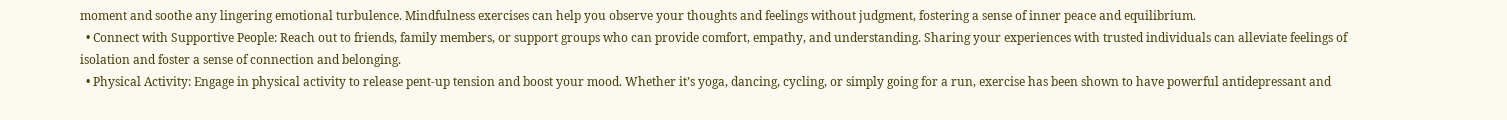moment and soothe any lingering emotional turbulence. Mindfulness exercises can help you observe your thoughts and feelings without judgment, fostering a sense of inner peace and equilibrium.
  • Connect with Supportive People: Reach out to friends, family members, or support groups who can provide comfort, empathy, and understanding. Sharing your experiences with trusted individuals can alleviate feelings of isolation and foster a sense of connection and belonging.
  • Physical Activity: Engage in physical activity to release pent-up tension and boost your mood. Whether it’s yoga, dancing, cycling, or simply going for a run, exercise has been shown to have powerful antidepressant and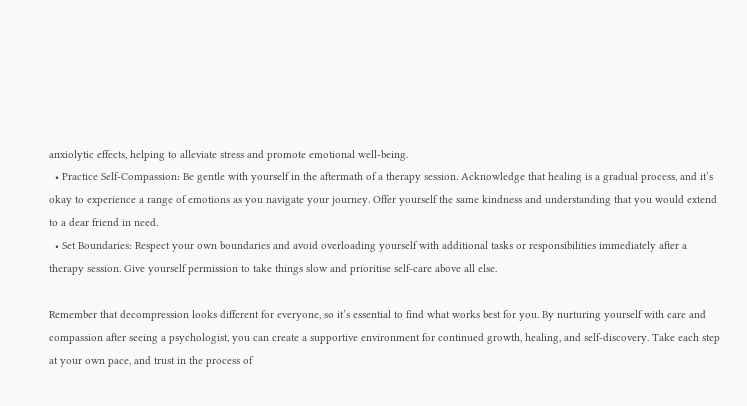anxiolytic effects, helping to alleviate stress and promote emotional well-being.
  • Practice Self-Compassion: Be gentle with yourself in the aftermath of a therapy session. Acknowledge that healing is a gradual process, and it’s okay to experience a range of emotions as you navigate your journey. Offer yourself the same kindness and understanding that you would extend to a dear friend in need.
  • Set Boundaries: Respect your own boundaries and avoid overloading yourself with additional tasks or responsibilities immediately after a therapy session. Give yourself permission to take things slow and prioritise self-care above all else.

Remember that decompression looks different for everyone, so it’s essential to find what works best for you. By nurturing yourself with care and compassion after seeing a psychologist, you can create a supportive environment for continued growth, healing, and self-discovery. Take each step at your own pace, and trust in the process of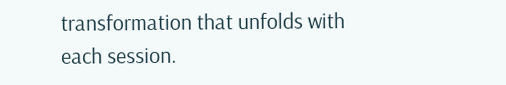transformation that unfolds with each session.